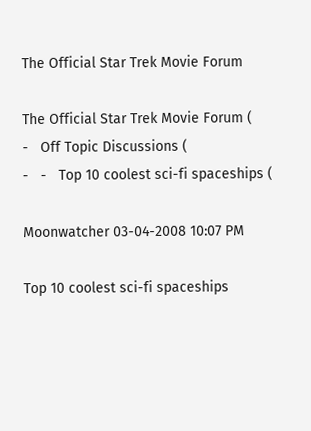The Official Star Trek Movie Forum

The Official Star Trek Movie Forum (
-   Off Topic Discussions (
-   -   Top 10 coolest sci-fi spaceships (

Moonwatcher 03-04-2008 10:07 PM

Top 10 coolest sci-fi spaceships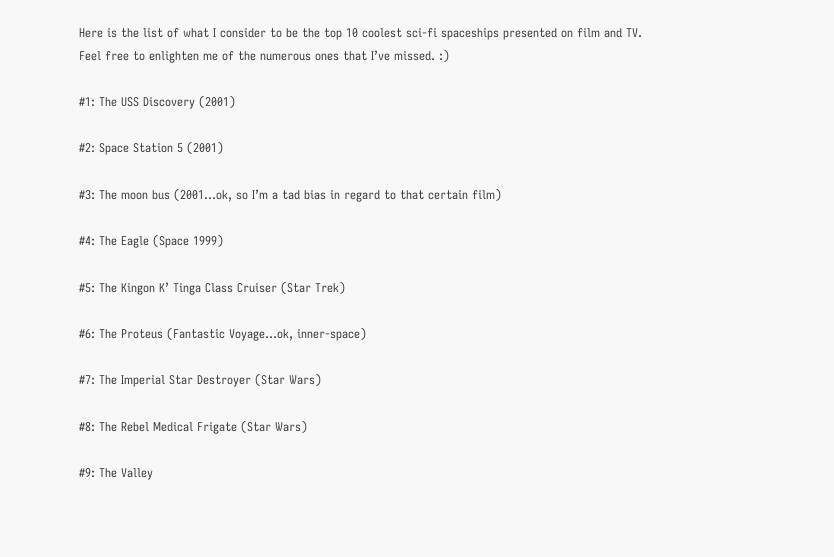Here is the list of what I consider to be the top 10 coolest sci-fi spaceships presented on film and TV. Feel free to enlighten me of the numerous ones that I’ve missed. :)

#1: The USS Discovery (2001)

#2: Space Station 5 (2001)

#3: The moon bus (2001…ok, so I’m a tad bias in regard to that certain film)

#4: The Eagle (Space 1999)

#5: The Kingon K’ Tinga Class Cruiser (Star Trek)

#6: The Proteus (Fantastic Voyage…ok, inner-space)

#7: The Imperial Star Destroyer (Star Wars)

#8: The Rebel Medical Frigate (Star Wars)

#9: The Valley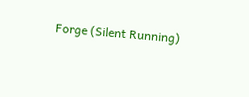Forge (Silent Running)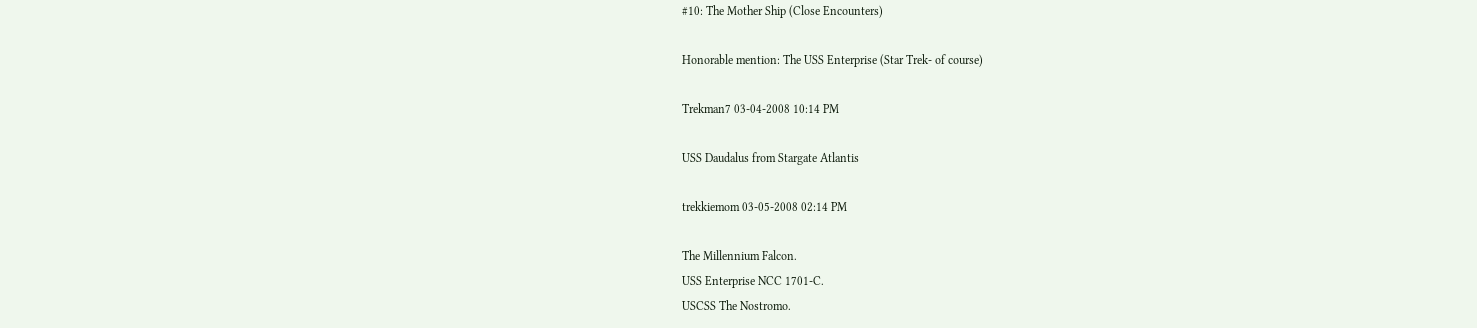#10: The Mother Ship (Close Encounters)

Honorable mention: The USS Enterprise (Star Trek- of course)

Trekman7 03-04-2008 10:14 PM

USS Daudalus from Stargate Atlantis

trekkiemom 03-05-2008 02:14 PM

The Millennium Falcon.
USS Enterprise NCC 1701-C.
USCSS The Nostromo.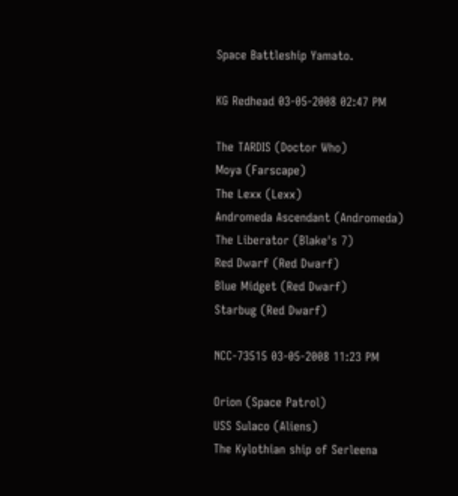Space Battleship Yamato.

KG Redhead 03-05-2008 02:47 PM

The TARDIS (Doctor Who)
Moya (Farscape)
The Lexx (Lexx)
Andromeda Ascendant (Andromeda)
The Liberator (Blake's 7)
Red Dwarf (Red Dwarf)
Blue Midget (Red Dwarf)
Starbug (Red Dwarf)

NCC-73515 03-05-2008 11:23 PM

Orion (Space Patrol)
USS Sulaco (Aliens)
The Kylothian ship of Serleena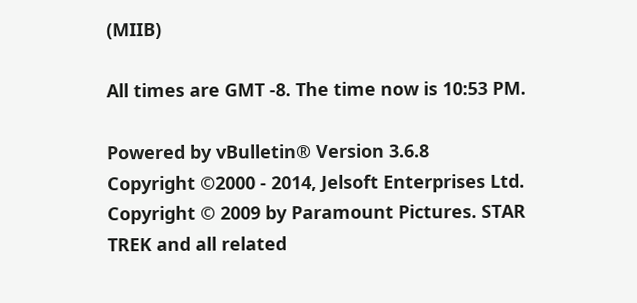(MIIB)

All times are GMT -8. The time now is 10:53 PM.

Powered by vBulletin® Version 3.6.8
Copyright ©2000 - 2014, Jelsoft Enterprises Ltd.
Copyright © 2009 by Paramount Pictures. STAR TREK and all related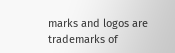marks and logos are trademarks of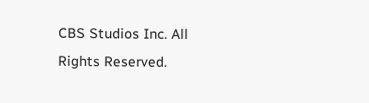CBS Studios Inc. All Rights Reserved.